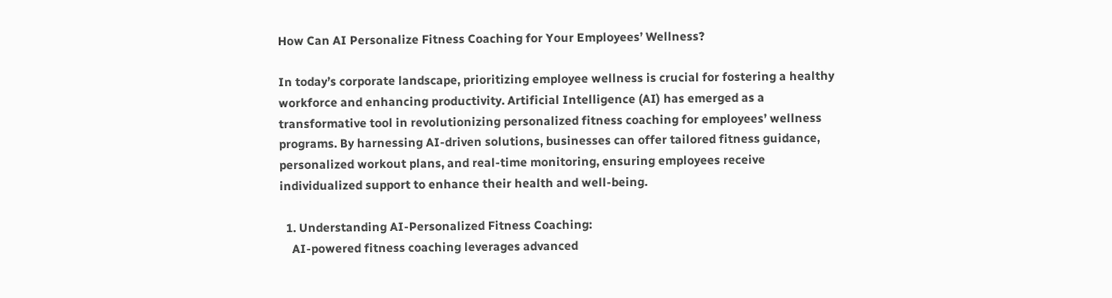How Can AI Personalize Fitness Coaching for Your Employees’ Wellness?

In today’s corporate landscape, prioritizing employee wellness is crucial for fostering a healthy workforce and enhancing productivity. Artificial Intelligence (AI) has emerged as a transformative tool in revolutionizing personalized fitness coaching for employees’ wellness programs. By harnessing AI-driven solutions, businesses can offer tailored fitness guidance, personalized workout plans, and real-time monitoring, ensuring employees receive individualized support to enhance their health and well-being.

  1. Understanding AI-Personalized Fitness Coaching:
    AI-powered fitness coaching leverages advanced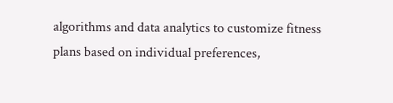algorithms and data analytics to customize fitness plans based on individual preferences,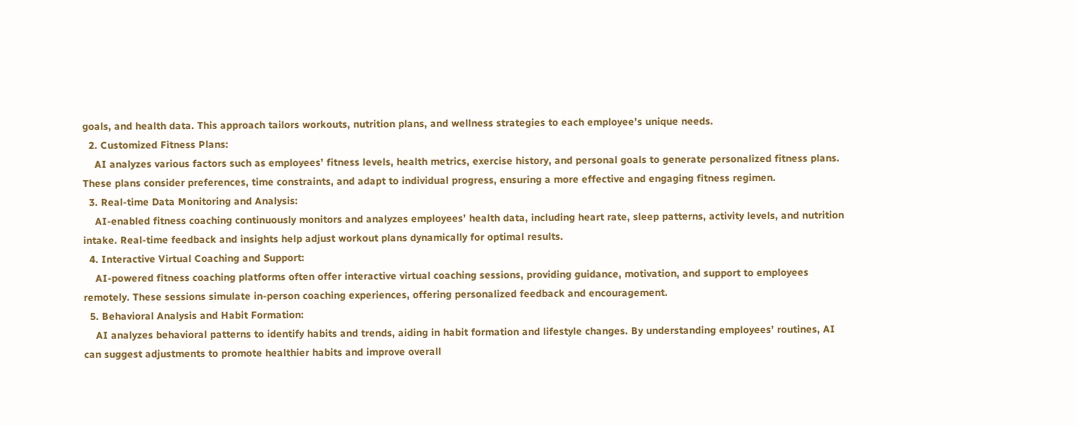goals, and health data. This approach tailors workouts, nutrition plans, and wellness strategies to each employee’s unique needs.
  2. Customized Fitness Plans:
    AI analyzes various factors such as employees’ fitness levels, health metrics, exercise history, and personal goals to generate personalized fitness plans. These plans consider preferences, time constraints, and adapt to individual progress, ensuring a more effective and engaging fitness regimen.
  3. Real-time Data Monitoring and Analysis:
    AI-enabled fitness coaching continuously monitors and analyzes employees’ health data, including heart rate, sleep patterns, activity levels, and nutrition intake. Real-time feedback and insights help adjust workout plans dynamically for optimal results.
  4. Interactive Virtual Coaching and Support:
    AI-powered fitness coaching platforms often offer interactive virtual coaching sessions, providing guidance, motivation, and support to employees remotely. These sessions simulate in-person coaching experiences, offering personalized feedback and encouragement.
  5. Behavioral Analysis and Habit Formation:
    AI analyzes behavioral patterns to identify habits and trends, aiding in habit formation and lifestyle changes. By understanding employees’ routines, AI can suggest adjustments to promote healthier habits and improve overall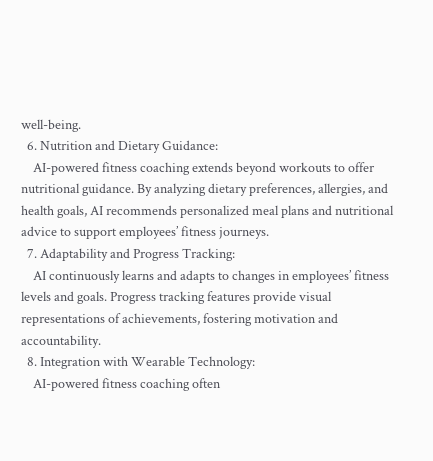well-being.
  6. Nutrition and Dietary Guidance:
    AI-powered fitness coaching extends beyond workouts to offer nutritional guidance. By analyzing dietary preferences, allergies, and health goals, AI recommends personalized meal plans and nutritional advice to support employees’ fitness journeys.
  7. Adaptability and Progress Tracking:
    AI continuously learns and adapts to changes in employees’ fitness levels and goals. Progress tracking features provide visual representations of achievements, fostering motivation and accountability.
  8. Integration with Wearable Technology:
    AI-powered fitness coaching often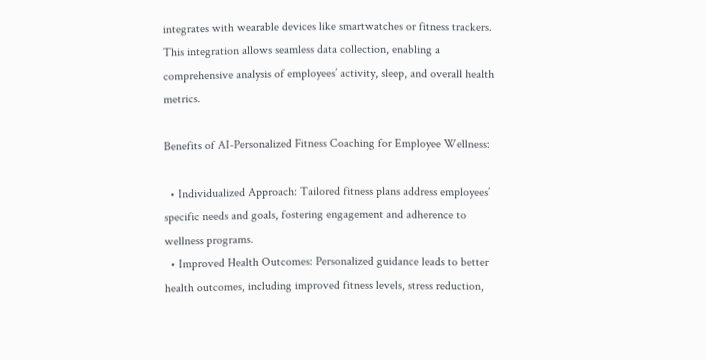integrates with wearable devices like smartwatches or fitness trackers. This integration allows seamless data collection, enabling a comprehensive analysis of employees’ activity, sleep, and overall health metrics.

Benefits of AI-Personalized Fitness Coaching for Employee Wellness:

  • Individualized Approach: Tailored fitness plans address employees’ specific needs and goals, fostering engagement and adherence to wellness programs.
  • Improved Health Outcomes: Personalized guidance leads to better health outcomes, including improved fitness levels, stress reduction,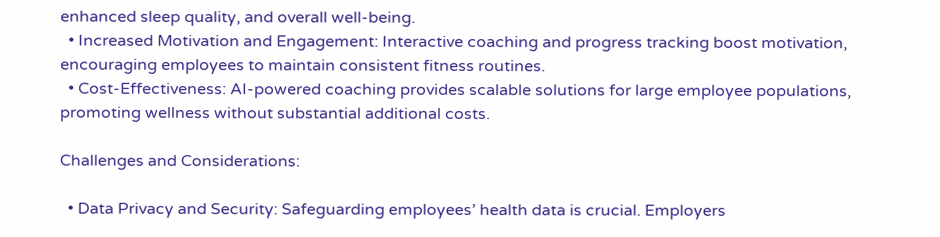enhanced sleep quality, and overall well-being.
  • Increased Motivation and Engagement: Interactive coaching and progress tracking boost motivation, encouraging employees to maintain consistent fitness routines.
  • Cost-Effectiveness: AI-powered coaching provides scalable solutions for large employee populations, promoting wellness without substantial additional costs.

Challenges and Considerations:

  • Data Privacy and Security: Safeguarding employees’ health data is crucial. Employers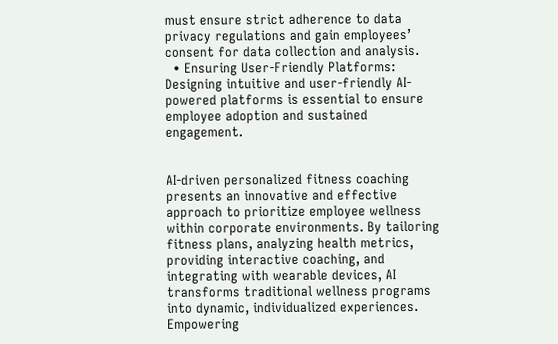must ensure strict adherence to data privacy regulations and gain employees’ consent for data collection and analysis.
  • Ensuring User-Friendly Platforms: Designing intuitive and user-friendly AI-powered platforms is essential to ensure employee adoption and sustained engagement.


AI-driven personalized fitness coaching presents an innovative and effective approach to prioritize employee wellness within corporate environments. By tailoring fitness plans, analyzing health metrics, providing interactive coaching, and integrating with wearable devices, AI transforms traditional wellness programs into dynamic, individualized experiences. Empowering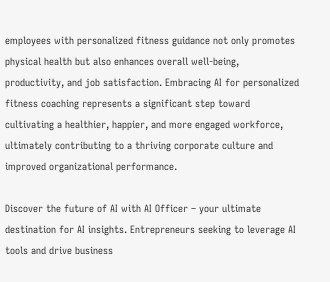employees with personalized fitness guidance not only promotes physical health but also enhances overall well-being, productivity, and job satisfaction. Embracing AI for personalized fitness coaching represents a significant step toward cultivating a healthier, happier, and more engaged workforce, ultimately contributing to a thriving corporate culture and improved organizational performance.

Discover the future of AI with AI Officer – your ultimate destination for AI insights. Entrepreneurs seeking to leverage AI tools and drive business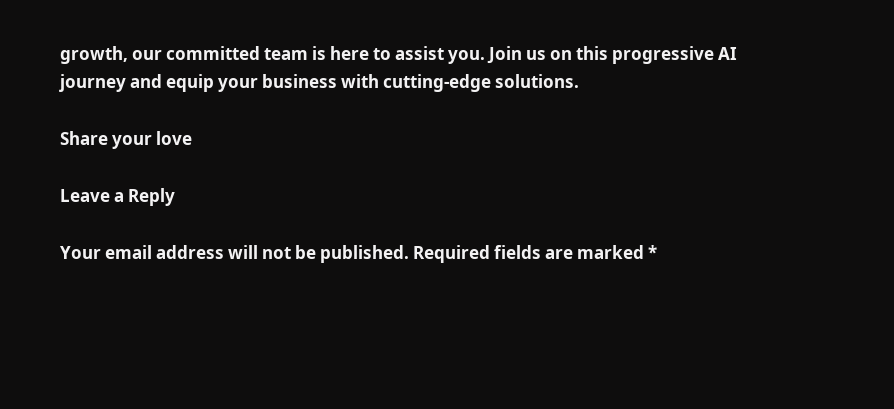growth, our committed team is here to assist you. Join us on this progressive AI journey and equip your business with cutting-edge solutions.

Share your love

Leave a Reply

Your email address will not be published. Required fields are marked *